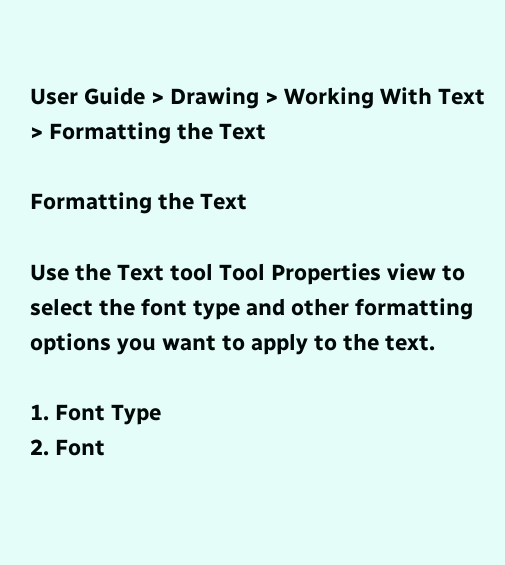User Guide > Drawing > Working With Text > Formatting the Text

Formatting the Text

Use the Text tool Tool Properties view to select the font type and other formatting options you want to apply to the text.

1. Font Type
2. Font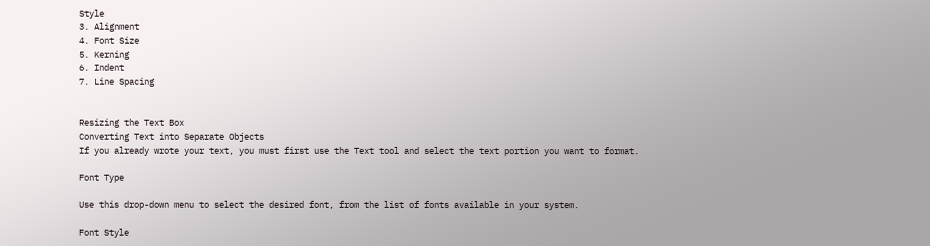Style
3. Alignment
4. Font Size
5. Kerning
6. Indent
7. Line Spacing


Resizing the Text Box
Converting Text into Separate Objects
If you already wrote your text, you must first use the Text tool and select the text portion you want to format.

Font Type

Use this drop-down menu to select the desired font, from the list of fonts available in your system.

Font Style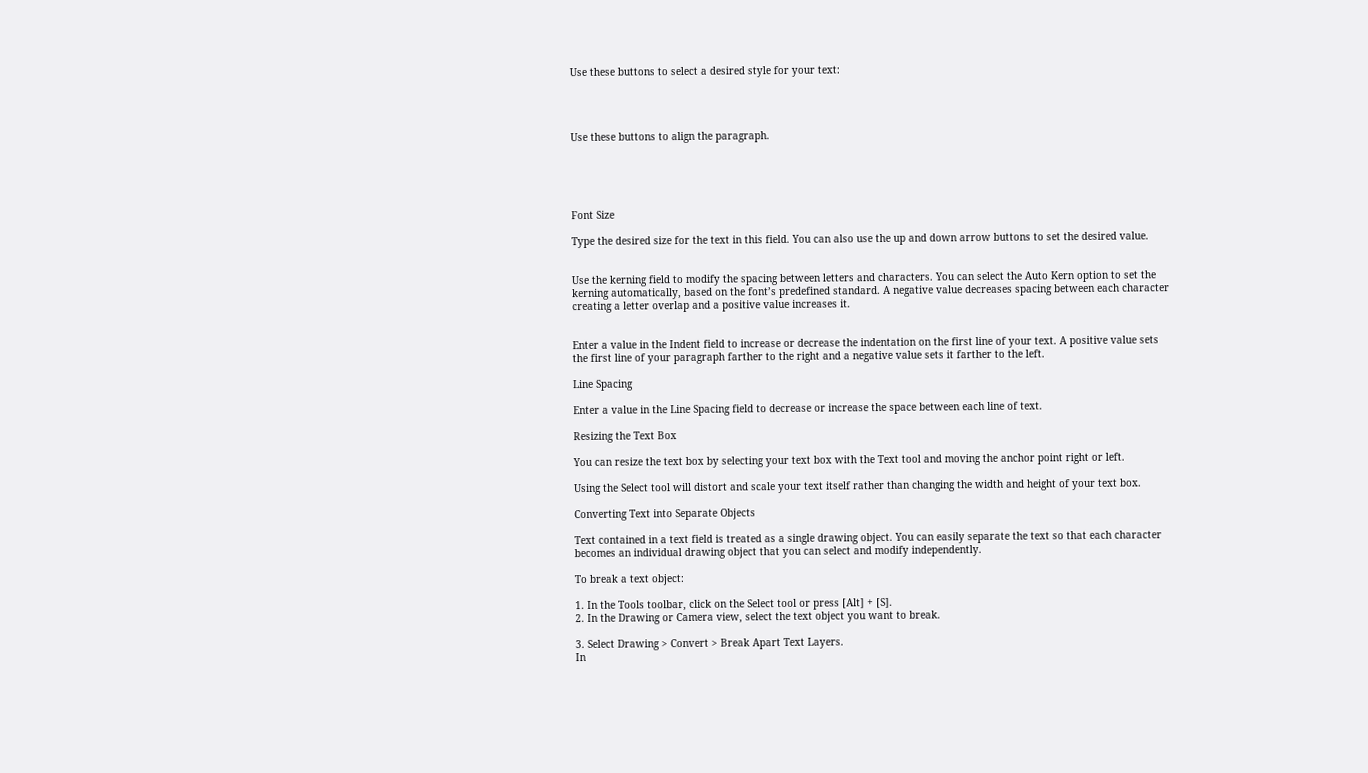Use these buttons to select a desired style for your text:




Use these buttons to align the paragraph.





Font Size

Type the desired size for the text in this field. You can also use the up and down arrow buttons to set the desired value.


Use the kerning field to modify the spacing between letters and characters. You can select the Auto Kern option to set the kerning automatically, based on the font’s predefined standard. A negative value decreases spacing between each character creating a letter overlap and a positive value increases it.


Enter a value in the Indent field to increase or decrease the indentation on the first line of your text. A positive value sets the first line of your paragraph farther to the right and a negative value sets it farther to the left.

Line Spacing

Enter a value in the Line Spacing field to decrease or increase the space between each line of text.

Resizing the Text Box

You can resize the text box by selecting your text box with the Text tool and moving the anchor point right or left.

Using the Select tool will distort and scale your text itself rather than changing the width and height of your text box.

Converting Text into Separate Objects

Text contained in a text field is treated as a single drawing object. You can easily separate the text so that each character becomes an individual drawing object that you can select and modify independently.

To break a text object:

1. In the Tools toolbar, click on the Select tool or press [Alt] + [S].
2. In the Drawing or Camera view, select the text object you want to break.

3. Select Drawing > Convert > Break Apart Text Layers.
In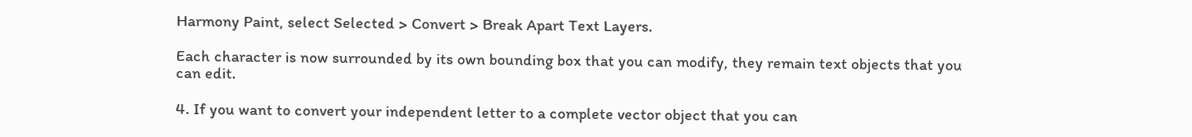Harmony Paint, select Selected > Convert > Break Apart Text Layers.

Each character is now surrounded by its own bounding box that you can modify, they remain text objects that you can edit.

4. If you want to convert your independent letter to a complete vector object that you can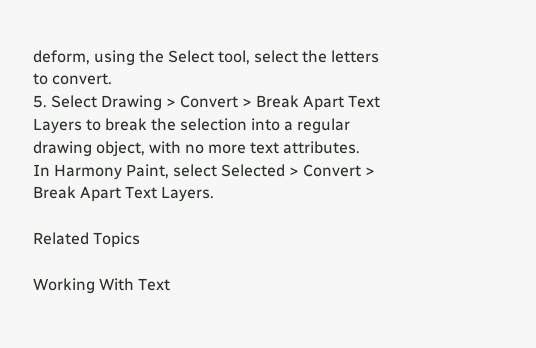deform, using the Select tool, select the letters to convert.
5. Select Drawing > Convert > Break Apart Text Layers to break the selection into a regular drawing object, with no more text attributes.
In Harmony Paint, select Selected > Convert > Break Apart Text Layers.

Related Topics

Working With Text